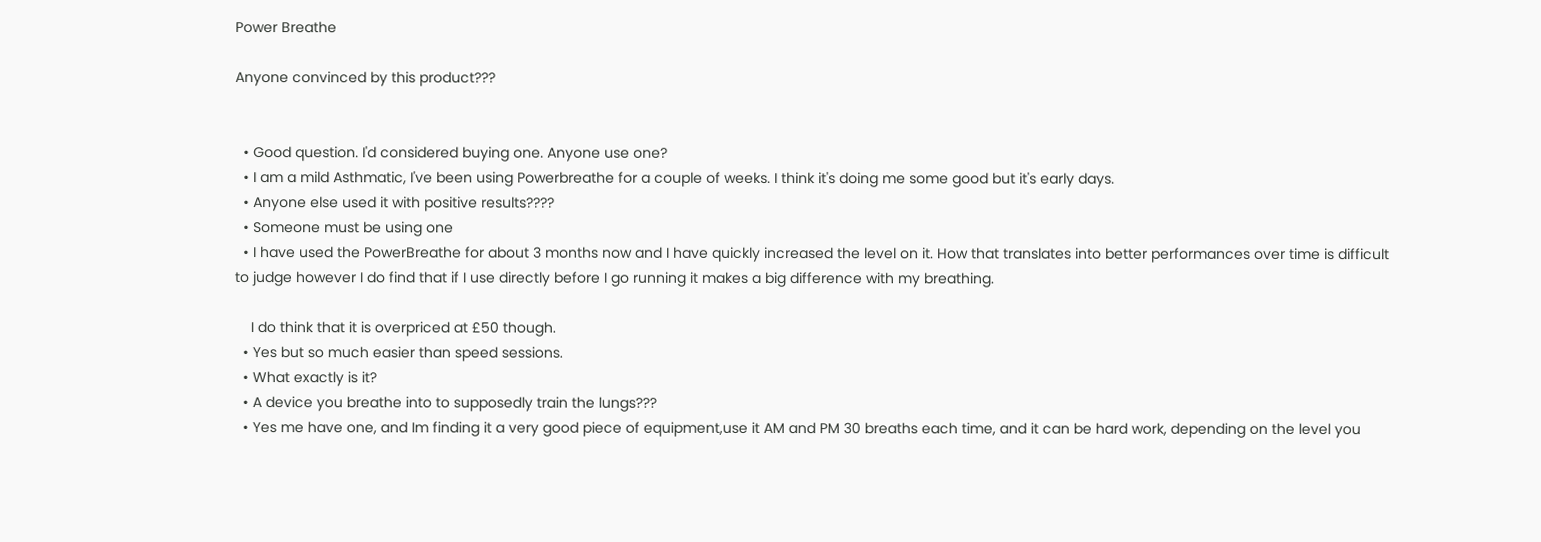Power Breathe

Anyone convinced by this product???


  • Good question. I'd considered buying one. Anyone use one?
  • I am a mild Asthmatic, I've been using Powerbreathe for a couple of weeks. I think it's doing me some good but it's early days.
  • Anyone else used it with positive results????
  • Someone must be using one
  • I have used the PowerBreathe for about 3 months now and I have quickly increased the level on it. How that translates into better performances over time is difficult to judge however I do find that if I use directly before I go running it makes a big difference with my breathing.

    I do think that it is overpriced at £50 though.
  • Yes but so much easier than speed sessions.
  • What exactly is it?
  • A device you breathe into to supposedly train the lungs???
  • Yes me have one, and Im finding it a very good piece of equipment,use it AM and PM 30 breaths each time, and it can be hard work, depending on the level you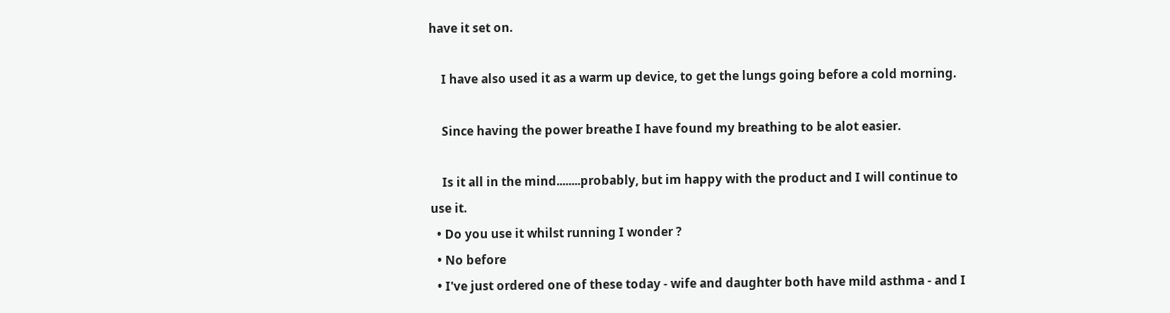have it set on.

    I have also used it as a warm up device, to get the lungs going before a cold morning.

    Since having the power breathe I have found my breathing to be alot easier.

    Is it all in the mind........probably, but im happy with the product and I will continue to use it.
  • Do you use it whilst running I wonder ?
  • No before
  • I've just ordered one of these today - wife and daughter both have mild asthma - and I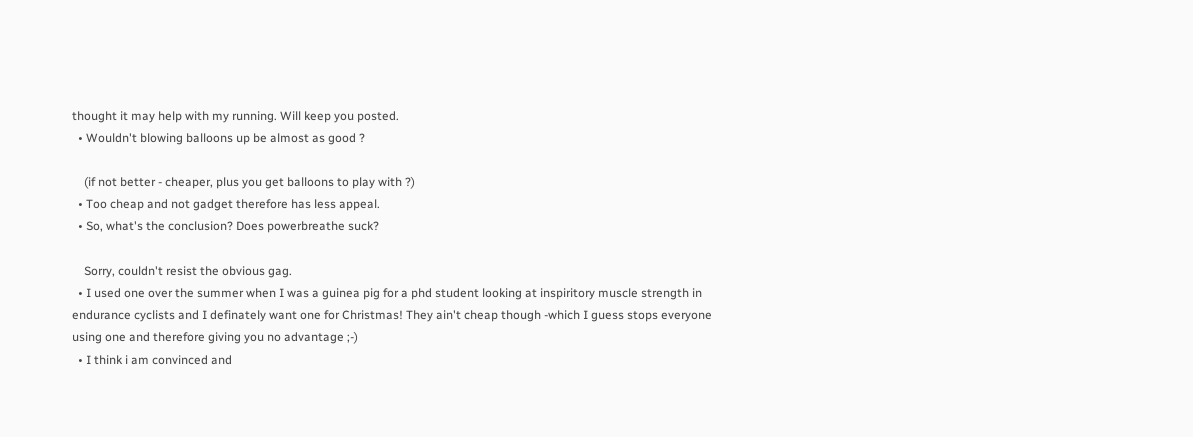thought it may help with my running. Will keep you posted.
  • Wouldn't blowing balloons up be almost as good ?

    (if not better - cheaper, plus you get balloons to play with ?)
  • Too cheap and not gadget therefore has less appeal.
  • So, what's the conclusion? Does powerbreathe suck?

    Sorry, couldn't resist the obvious gag.
  • I used one over the summer when I was a guinea pig for a phd student looking at inspiritory muscle strength in endurance cyclists and I definately want one for Christmas! They ain't cheap though -which I guess stops everyone using one and therefore giving you no advantage ;-)
  • I think i am convinced and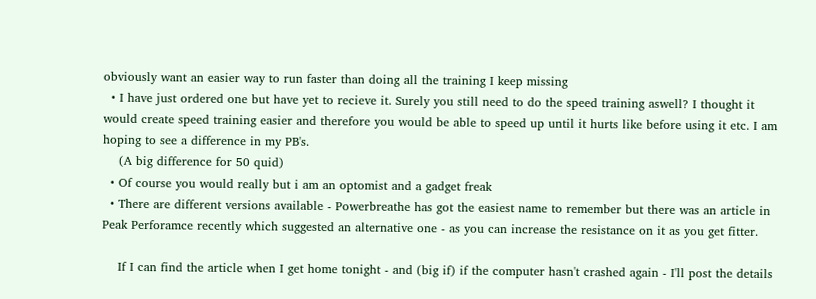obviously want an easier way to run faster than doing all the training I keep missing
  • I have just ordered one but have yet to recieve it. Surely you still need to do the speed training aswell? I thought it would create speed training easier and therefore you would be able to speed up until it hurts like before using it etc. I am hoping to see a difference in my PB's.
    (A big difference for 50 quid)
  • Of course you would really but i am an optomist and a gadget freak
  • There are different versions available - Powerbreathe has got the easiest name to remember but there was an article in Peak Perforamce recently which suggested an alternative one - as you can increase the resistance on it as you get fitter.

    If I can find the article when I get home tonight - and (big if) if the computer hasn't crashed again - I'll post the details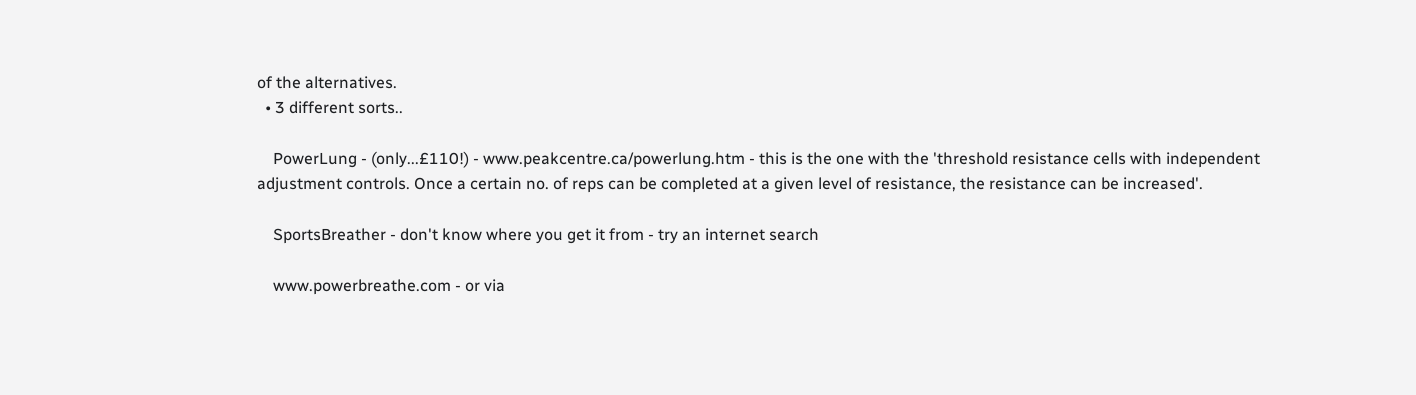of the alternatives.
  • 3 different sorts..

    PowerLung - (only...£110!) - www.peakcentre.ca/powerlung.htm - this is the one with the 'threshold resistance cells with independent adjustment controls. Once a certain no. of reps can be completed at a given level of resistance, the resistance can be increased'.

    SportsBreather - don't know where you get it from - try an internet search

    www.powerbreathe.com - or via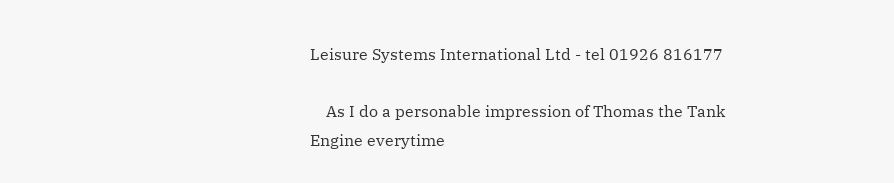Leisure Systems International Ltd - tel 01926 816177

    As I do a personable impression of Thomas the Tank Engine everytime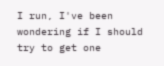I run, I've been wondering if I should try to get one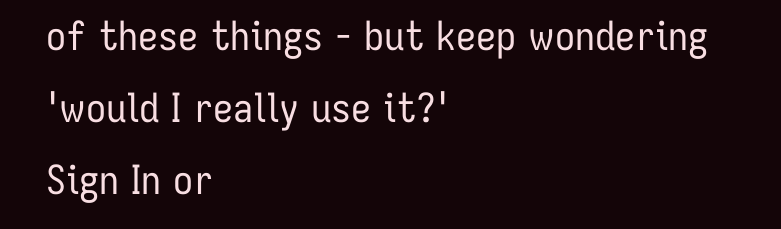of these things - but keep wondering 'would I really use it?'
Sign In or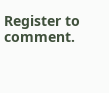Register to comment.